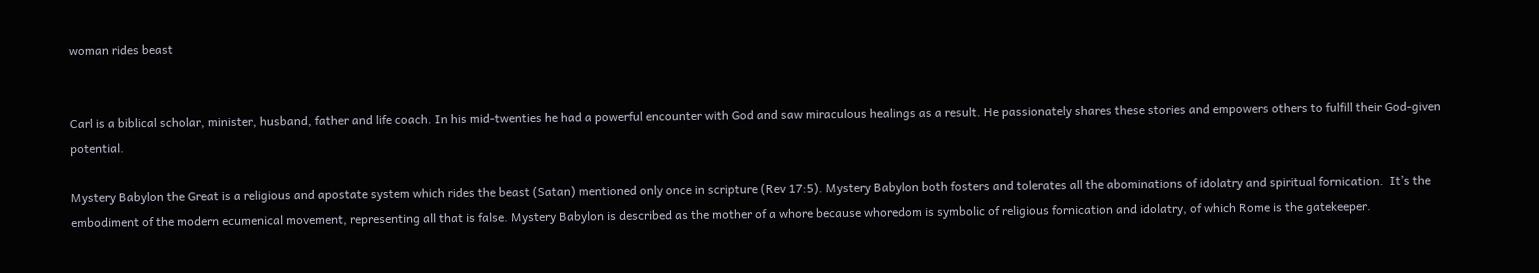woman rides beast


Carl is a biblical scholar, minister, husband, father and life coach. In his mid-twenties he had a powerful encounter with God and saw miraculous healings as a result. He passionately shares these stories and empowers others to fulfill their God-given potential.

Mystery Babylon the Great is a religious and apostate system which rides the beast (Satan) mentioned only once in scripture (Rev 17:5). Mystery Babylon both fosters and tolerates all the abominations of idolatry and spiritual fornication.  It’s the embodiment of the modern ecumenical movement, representing all that is false. Mystery Babylon is described as the mother of a whore because whoredom is symbolic of religious fornication and idolatry, of which Rome is the gatekeeper.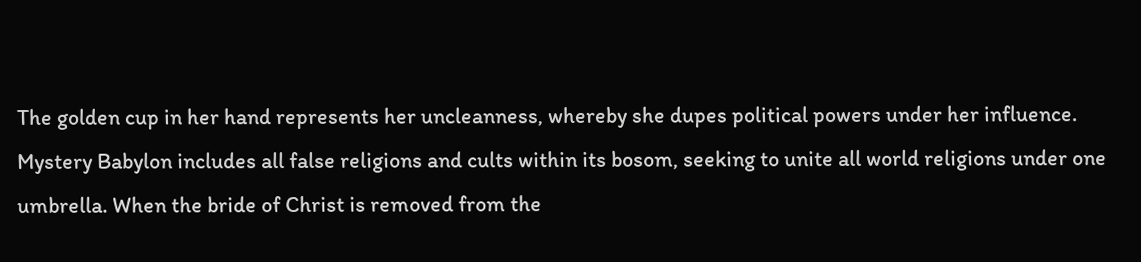The golden cup in her hand represents her uncleanness, whereby she dupes political powers under her influence. Mystery Babylon includes all false religions and cults within its bosom, seeking to unite all world religions under one umbrella. When the bride of Christ is removed from the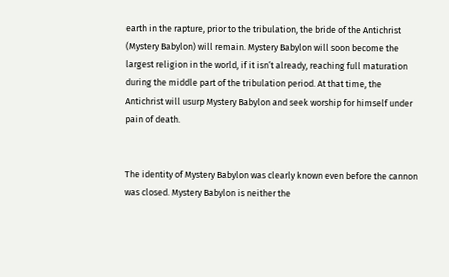earth in the rapture, prior to the tribulation, the bride of the Antichrist (Mystery Babylon) will remain. Mystery Babylon will soon become the largest religion in the world, if it isn’t already, reaching full maturation during the middle part of the tribulation period. At that time, the Antichrist will usurp Mystery Babylon and seek worship for himself under pain of death.


The identity of Mystery Babylon was clearly known even before the cannon was closed. Mystery Babylon is neither the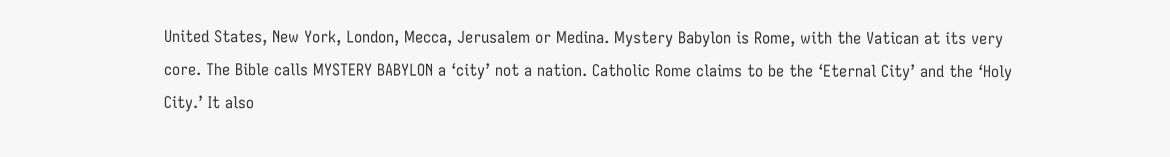United States, New York, London, Mecca, Jerusalem or Medina. Mystery Babylon is Rome, with the Vatican at its very core. The Bible calls MYSTERY BABYLON a ‘city’ not a nation. Catholic Rome claims to be the ‘Eternal City’ and the ‘Holy City.’ It also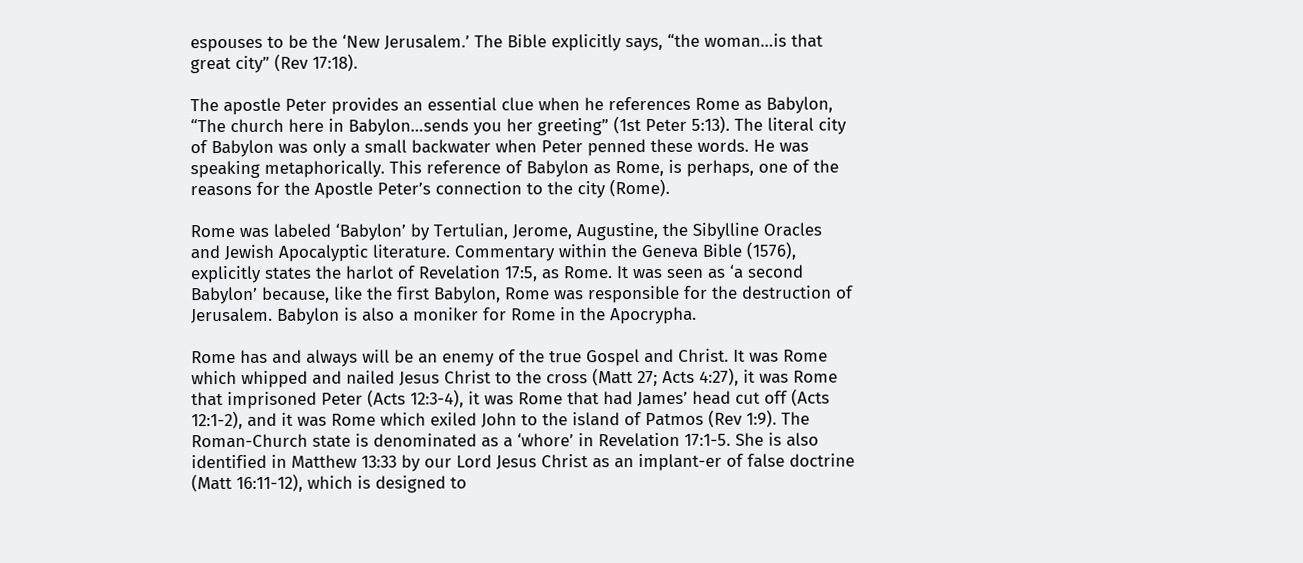espouses to be the ‘New Jerusalem.’ The Bible explicitly says, “the woman…is that great city” (Rev 17:18).

The apostle Peter provides an essential clue when he references Rome as Babylon, “The church here in Babylon…sends you her greeting” (1st Peter 5:13). The literal city of Babylon was only a small backwater when Peter penned these words. He was speaking metaphorically. This reference of Babylon as Rome, is perhaps, one of the reasons for the Apostle Peter’s connection to the city (Rome).

Rome was labeled ‘Babylon’ by Tertulian, Jerome, Augustine, the Sibylline Oracles and Jewish Apocalyptic literature. Commentary within the Geneva Bible (1576), explicitly states the harlot of Revelation 17:5, as Rome. It was seen as ‘a second Babylon’ because, like the first Babylon, Rome was responsible for the destruction of Jerusalem. Babylon is also a moniker for Rome in the Apocrypha.

Rome has and always will be an enemy of the true Gospel and Christ. It was Rome which whipped and nailed Jesus Christ to the cross (Matt 27; Acts 4:27), it was Rome that imprisoned Peter (Acts 12:3-4), it was Rome that had James’ head cut off (Acts 12:1-2), and it was Rome which exiled John to the island of Patmos (Rev 1:9). The Roman-Church state is denominated as a ‘whore’ in Revelation 17:1-5. She is also identified in Matthew 13:33 by our Lord Jesus Christ as an implant-er of false doctrine (Matt 16:11-12), which is designed to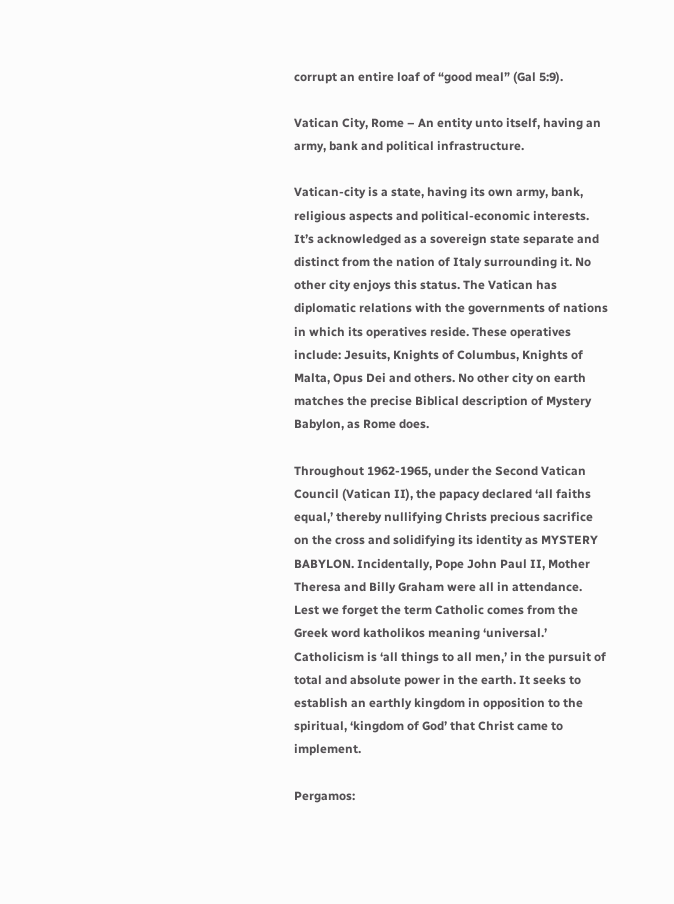corrupt an entire loaf of “good meal” (Gal 5:9).

Vatican City, Rome – An entity unto itself, having an army, bank and political infrastructure.

Vatican-city is a state, having its own army, bank, religious aspects and political-economic interests. It’s acknowledged as a sovereign state separate and distinct from the nation of Italy surrounding it. No other city enjoys this status. The Vatican has diplomatic relations with the governments of nations in which its operatives reside. These operatives include: Jesuits, Knights of Columbus, Knights of Malta, Opus Dei and others. No other city on earth matches the precise Biblical description of Mystery Babylon, as Rome does.

Throughout 1962-1965, under the Second Vatican Council (Vatican II), the papacy declared ‘all faiths equal,’ thereby nullifying Christs precious sacrifice on the cross and solidifying its identity as MYSTERY BABYLON. Incidentally, Pope John Paul II, Mother Theresa and Billy Graham were all in attendance. Lest we forget the term Catholic comes from the Greek word katholikos meaning ‘universal.’ Catholicism is ‘all things to all men,’ in the pursuit of total and absolute power in the earth. It seeks to establish an earthly kingdom in opposition to the spiritual, ‘kingdom of God’ that Christ came to implement.

Pergamos: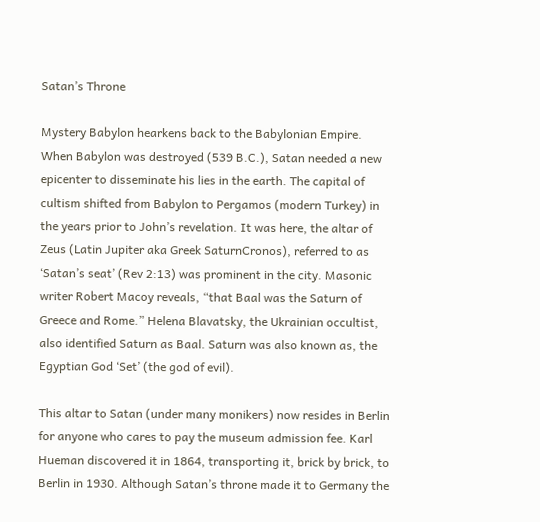Satan’s Throne

Mystery Babylon hearkens back to the Babylonian Empire. When Babylon was destroyed (539 B.C.), Satan needed a new epicenter to disseminate his lies in the earth. The capital of cultism shifted from Babylon to Pergamos (modern Turkey) in the years prior to John’s revelation. It was here, the altar of Zeus (Latin Jupiter aka Greek SaturnCronos), referred to as ‘Satan’s seat’ (Rev 2:13) was prominent in the city. Masonic writer Robert Macoy reveals, “that Baal was the Saturn of Greece and Rome.” Helena Blavatsky, the Ukrainian occultist, also identified Saturn as Baal. Saturn was also known as, the Egyptian God ‘Set’ (the god of evil).

This altar to Satan (under many monikers) now resides in Berlin for anyone who cares to pay the museum admission fee. Karl Hueman discovered it in 1864, transporting it, brick by brick, to Berlin in 1930. Although Satan’s throne made it to Germany the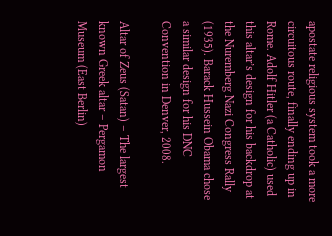apostate religious system took a more circuitous route, finally ending up in Rome. Adolf Hitler (a Catholic) used this altar’s design for his backdrop at the Nuremberg Nazi Congress Rally (1935). Barack Hussein Obama chose a similar design for his DNC Convention in Denver, 2008.

Altar of Zeus (Satan) – The largest known Greek altar – Pergamon Museum (East Berlin)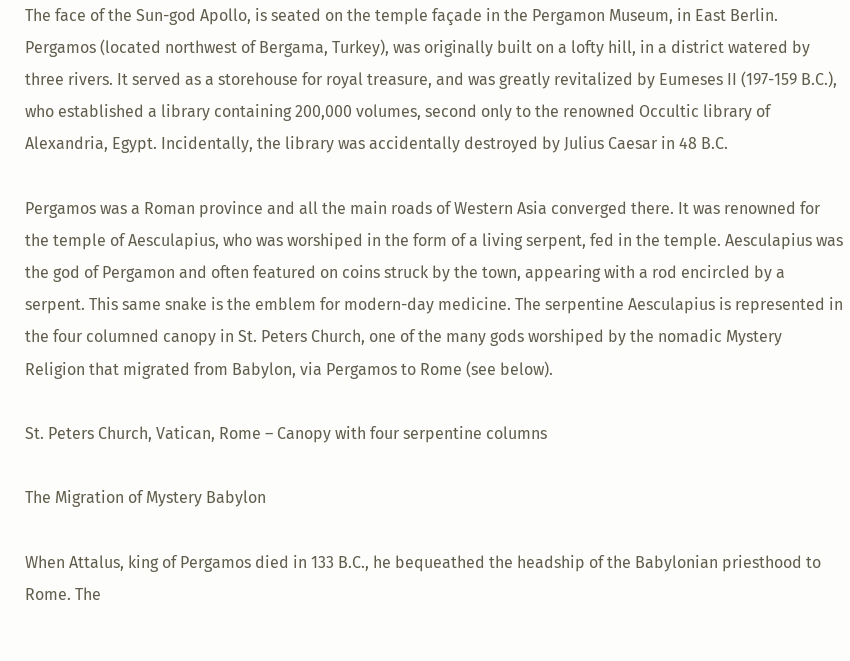The face of the Sun-god Apollo, is seated on the temple façade in the Pergamon Museum, in East Berlin. Pergamos (located northwest of Bergama, Turkey), was originally built on a lofty hill, in a district watered by three rivers. It served as a storehouse for royal treasure, and was greatly revitalized by Eumeses II (197-159 B.C.), who established a library containing 200,000 volumes, second only to the renowned Occultic library of Alexandria, Egypt. Incidentally, the library was accidentally destroyed by Julius Caesar in 48 B.C.

Pergamos was a Roman province and all the main roads of Western Asia converged there. It was renowned for the temple of Aesculapius, who was worshiped in the form of a living serpent, fed in the temple. Aesculapius was the god of Pergamon and often featured on coins struck by the town, appearing with a rod encircled by a serpent. This same snake is the emblem for modern-day medicine. The serpentine Aesculapius is represented in the four columned canopy in St. Peters Church, one of the many gods worshiped by the nomadic Mystery Religion that migrated from Babylon, via Pergamos to Rome (see below).

St. Peters Church, Vatican, Rome – Canopy with four serpentine columns

The Migration of Mystery Babylon

When Attalus, king of Pergamos died in 133 B.C., he bequeathed the headship of the Babylonian priesthood to Rome. The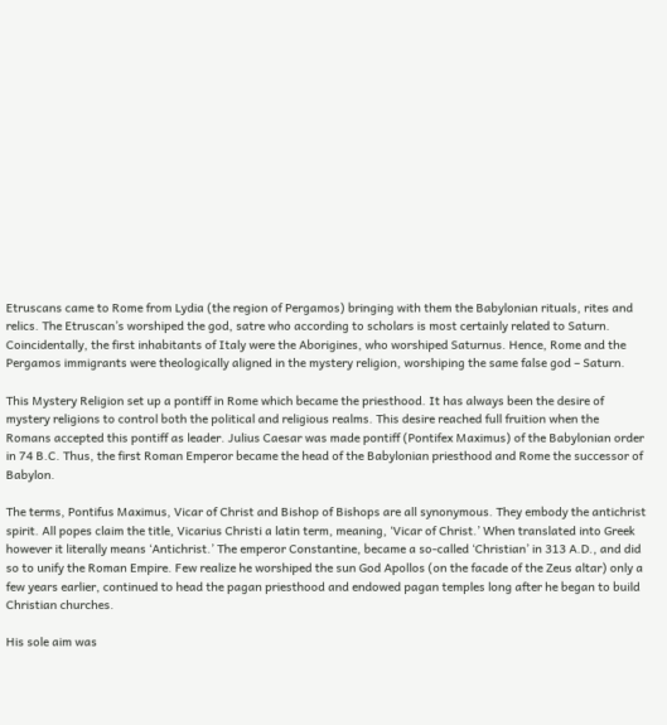Etruscans came to Rome from Lydia (the region of Pergamos) bringing with them the Babylonian rituals, rites and relics. The Etruscan’s worshiped the god, satre who according to scholars is most certainly related to Saturn. Coincidentally, the first inhabitants of Italy were the Aborigines, who worshiped Saturnus. Hence, Rome and the Pergamos immigrants were theologically aligned in the mystery religion, worshiping the same false god – Saturn.

This Mystery Religion set up a pontiff in Rome which became the priesthood. It has always been the desire of mystery religions to control both the political and religious realms. This desire reached full fruition when the Romans accepted this pontiff as leader. Julius Caesar was made pontiff (Pontifex Maximus) of the Babylonian order in 74 B.C. Thus, the first Roman Emperor became the head of the Babylonian priesthood and Rome the successor of Babylon.

The terms, Pontifus Maximus, Vicar of Christ and Bishop of Bishops are all synonymous. They embody the antichrist spirit. All popes claim the title, Vicarius Christi a latin term, meaning, ‘Vicar of Christ.’ When translated into Greek however it literally means ‘Antichrist.’ The emperor Constantine, became a so-called ‘Christian’ in 313 A.D., and did so to unify the Roman Empire. Few realize he worshiped the sun God Apollos (on the facade of the Zeus altar) only a few years earlier, continued to head the pagan priesthood and endowed pagan temples long after he began to build Christian churches.

His sole aim was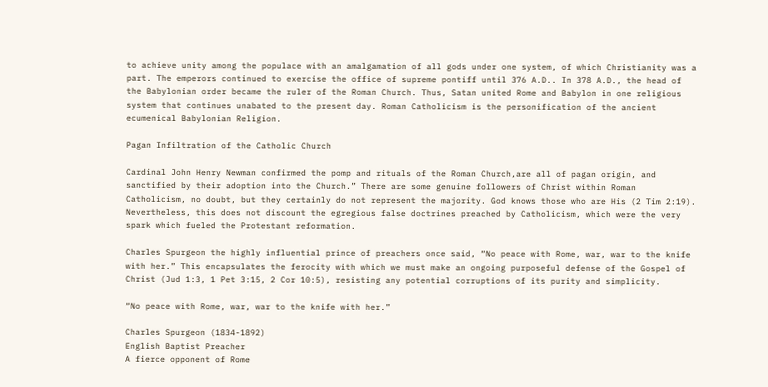to achieve unity among the populace with an amalgamation of all gods under one system, of which Christianity was a part. The emperors continued to exercise the office of supreme pontiff until 376 A.D.. In 378 A.D., the head of the Babylonian order became the ruler of the Roman Church. Thus, Satan united Rome and Babylon in one religious system that continues unabated to the present day. Roman Catholicism is the personification of the ancient ecumenical Babylonian Religion.

Pagan Infiltration of the Catholic Church

Cardinal John Henry Newman confirmed the pomp and rituals of the Roman Church,are all of pagan origin, and sanctified by their adoption into the Church.” There are some genuine followers of Christ within Roman Catholicism, no doubt, but they certainly do not represent the majority. God knows those who are His (2 Tim 2:19). Nevertheless, this does not discount the egregious false doctrines preached by Catholicism, which were the very spark which fueled the Protestant reformation.

Charles Spurgeon the highly influential prince of preachers once said, “No peace with Rome, war, war to the knife with her.” This encapsulates the ferocity with which we must make an ongoing purposeful defense of the Gospel of Christ (Jud 1:3, 1 Pet 3:15, 2 Cor 10:5), resisting any potential corruptions of its purity and simplicity.

“No peace with Rome, war, war to the knife with her.”

Charles Spurgeon (1834-1892)
English Baptist Preacher
A fierce opponent of Rome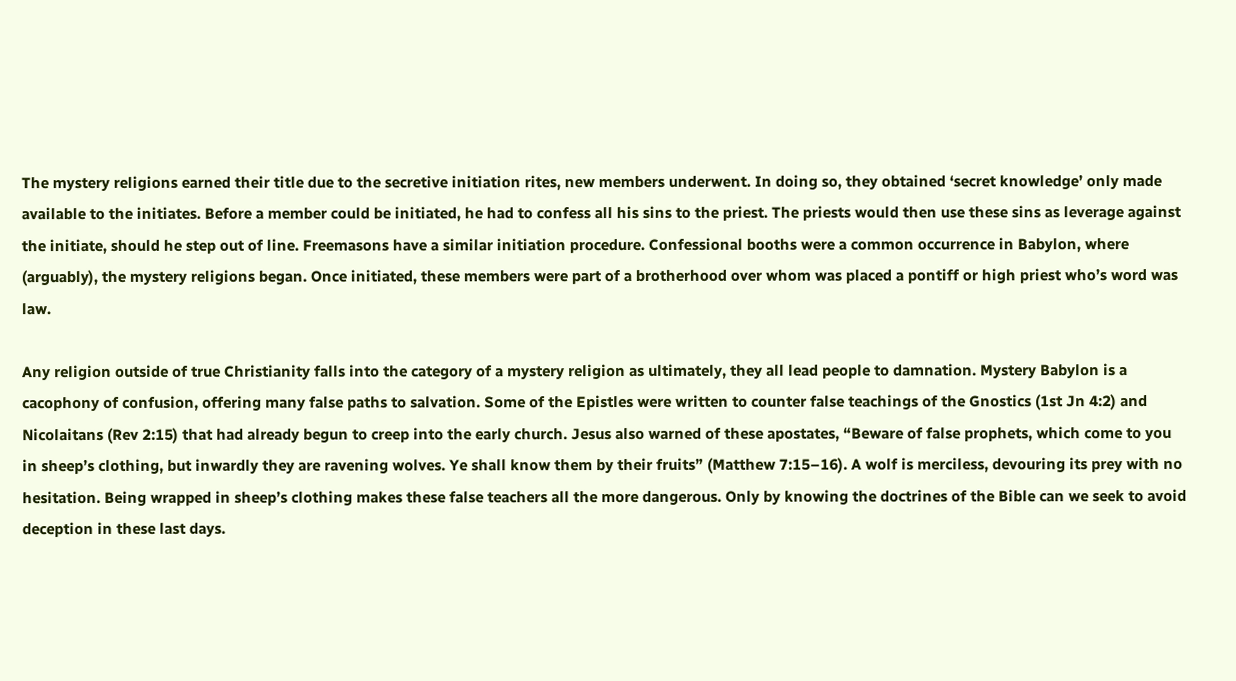The mystery religions earned their title due to the secretive initiation rites, new members underwent. In doing so, they obtained ‘secret knowledge’ only made available to the initiates. Before a member could be initiated, he had to confess all his sins to the priest. The priests would then use these sins as leverage against the initiate, should he step out of line. Freemasons have a similar initiation procedure. Confessional booths were a common occurrence in Babylon, where (arguably), the mystery religions began. Once initiated, these members were part of a brotherhood over whom was placed a pontiff or high priest who’s word was law.

Any religion outside of true Christianity falls into the category of a mystery religion as ultimately, they all lead people to damnation. Mystery Babylon is a cacophony of confusion, offering many false paths to salvation. Some of the Epistles were written to counter false teachings of the Gnostics (1st Jn 4:2) and Nicolaitans (Rev 2:15) that had already begun to creep into the early church. Jesus also warned of these apostates, “Beware of false prophets, which come to you in sheep’s clothing, but inwardly they are ravening wolves. Ye shall know them by their fruits” (Matthew 7:15–16). A wolf is merciless, devouring its prey with no hesitation. Being wrapped in sheep’s clothing makes these false teachers all the more dangerous. Only by knowing the doctrines of the Bible can we seek to avoid deception in these last days.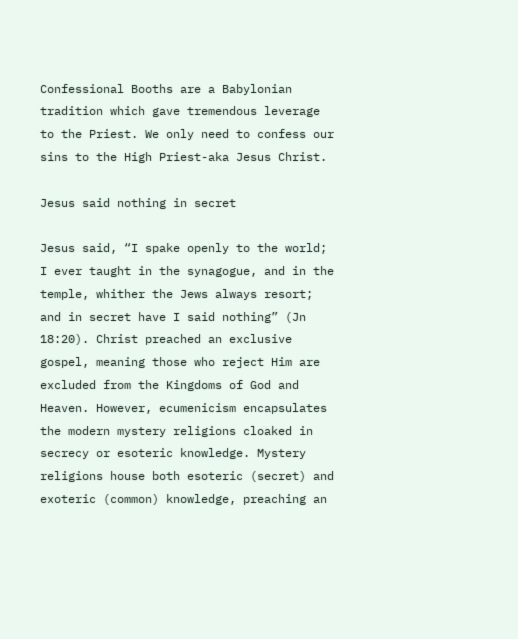Confessional Booths are a Babylonian tradition which gave tremendous leverage to the Priest. We only need to confess our sins to the High Priest-aka Jesus Christ.

Jesus said nothing in secret

Jesus said, “I spake openly to the world; I ever taught in the synagogue, and in the temple, whither the Jews always resort; and in secret have I said nothing” (Jn 18:20). Christ preached an exclusive gospel, meaning those who reject Him are excluded from the Kingdoms of God and Heaven. However, ecumenicism encapsulates the modern mystery religions cloaked in secrecy or esoteric knowledge. Mystery religions house both esoteric (secret) and exoteric (common) knowledge, preaching an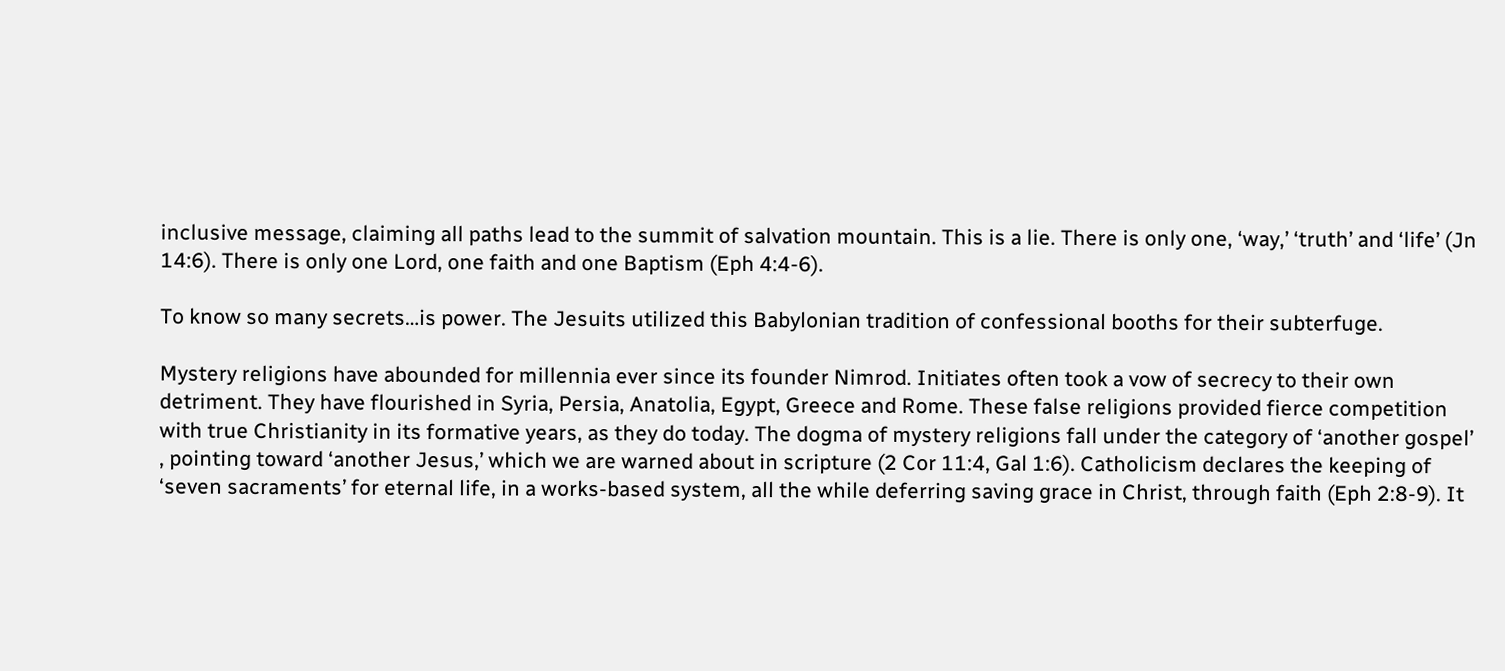inclusive message, claiming all paths lead to the summit of salvation mountain. This is a lie. There is only one, ‘way,’ ‘truth’ and ‘life’ (Jn 14:6). There is only one Lord, one faith and one Baptism (Eph 4:4-6).

To know so many secrets…is power. The Jesuits utilized this Babylonian tradition of confessional booths for their subterfuge.

Mystery religions have abounded for millennia ever since its founder Nimrod. Initiates often took a vow of secrecy to their own detriment. They have flourished in Syria, Persia, Anatolia, Egypt, Greece and Rome. These false religions provided fierce competition with true Christianity in its formative years, as they do today. The dogma of mystery religions fall under the category of ‘another gospel’ , pointing toward ‘another Jesus,’ which we are warned about in scripture (2 Cor 11:4, Gal 1:6). Catholicism declares the keeping of ‘seven sacraments’ for eternal life, in a works-based system, all the while deferring saving grace in Christ, through faith (Eph 2:8-9). It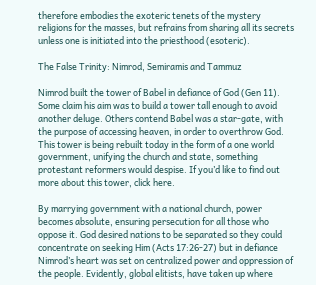therefore embodies the exoteric tenets of the mystery religions for the masses, but refrains from sharing all its secrets unless one is initiated into the priesthood (esoteric).

The False Trinity: Nimrod, Semiramis and Tammuz

Nimrod built the tower of Babel in defiance of God (Gen 11). Some claim his aim was to build a tower tall enough to avoid another deluge. Others contend Babel was a star-gate, with the purpose of accessing heaven, in order to overthrow God. This tower is being rebuilt today in the form of a one world government, unifying the church and state, something protestant reformers would despise. If you’d like to find out more about this tower, click here.

By marrying government with a national church, power becomes absolute, ensuring persecution for all those who oppose it. God desired nations to be separated so they could concentrate on seeking Him (Acts 17:26-27) but in defiance Nimrod’s heart was set on centralized power and oppression of the people. Evidently, global elitists, have taken up where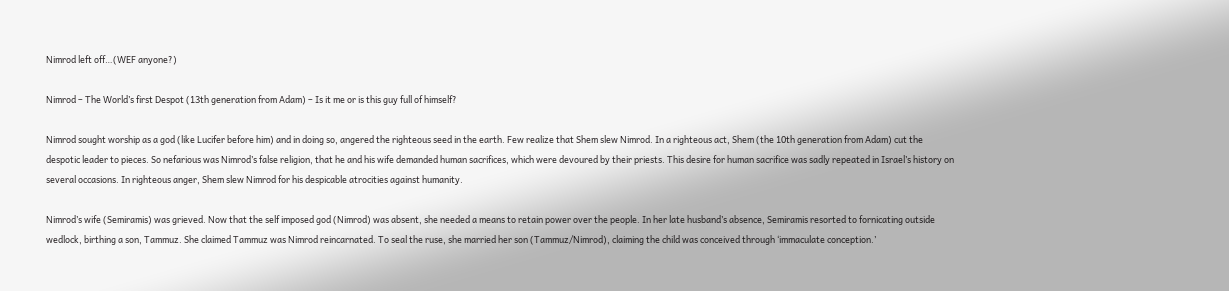Nimrod left off…(WEF anyone?)

Nimrod – The World’s first Despot (13th generation from Adam) – Is it me or is this guy full of himself?

Nimrod sought worship as a god (like Lucifer before him) and in doing so, angered the righteous seed in the earth. Few realize that Shem slew Nimrod. In a righteous act, Shem (the 10th generation from Adam) cut the despotic leader to pieces. So nefarious was Nimrod’s false religion, that he and his wife demanded human sacrifices, which were devoured by their priests. This desire for human sacrifice was sadly repeated in Israel’s history on several occasions. In righteous anger, Shem slew Nimrod for his despicable atrocities against humanity.

Nimrod’s wife (Semiramis) was grieved. Now that the self imposed god (Nimrod) was absent, she needed a means to retain power over the people. In her late husband’s absence, Semiramis resorted to fornicating outside wedlock, birthing a son, Tammuz. She claimed Tammuz was Nimrod reincarnated. To seal the ruse, she married her son (Tammuz/Nimrod), claiming the child was conceived through ‘immaculate conception.’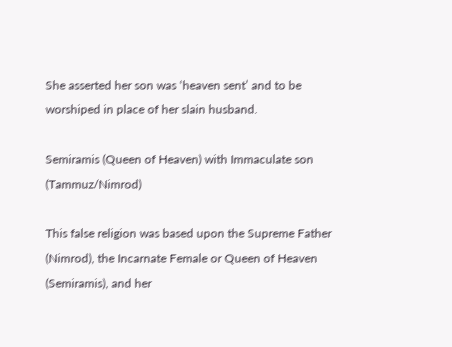She asserted her son was ‘heaven sent’ and to be worshiped in place of her slain husband.

Semiramis (Queen of Heaven) with Immaculate son (Tammuz/Nimrod)

This false religion was based upon the Supreme Father (Nimrod), the Incarnate Female or Queen of Heaven (Semiramis), and her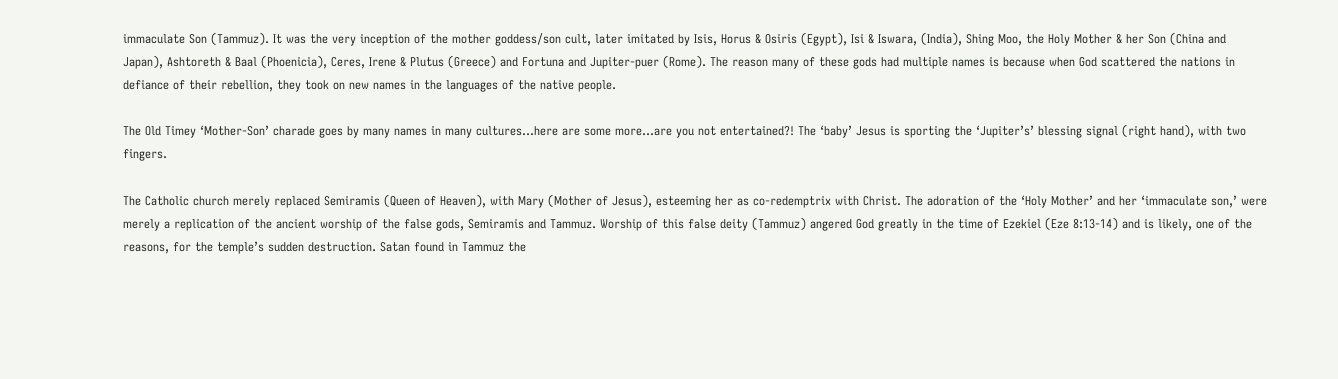immaculate Son (Tammuz). It was the very inception of the mother goddess/son cult, later imitated by Isis, Horus & Osiris (Egypt), Isi & Iswara, (India), Shing Moo, the Holy Mother & her Son (China and Japan), Ashtoreth & Baal (Phoenicia), Ceres, Irene & Plutus (Greece) and Fortuna and Jupiter-puer (Rome). The reason many of these gods had multiple names is because when God scattered the nations in defiance of their rebellion, they took on new names in the languages of the native people.

The Old Timey ‘Mother-Son’ charade goes by many names in many cultures…here are some more…are you not entertained?! The ‘baby’ Jesus is sporting the ‘Jupiter’s’ blessing signal (right hand), with two fingers.

The Catholic church merely replaced Semiramis (Queen of Heaven), with Mary (Mother of Jesus), esteeming her as co-redemptrix with Christ. The adoration of the ‘Holy Mother’ and her ‘immaculate son,’ were merely a replication of the ancient worship of the false gods, Semiramis and Tammuz. Worship of this false deity (Tammuz) angered God greatly in the time of Ezekiel (Eze 8:13-14) and is likely, one of the reasons, for the temple’s sudden destruction. Satan found in Tammuz the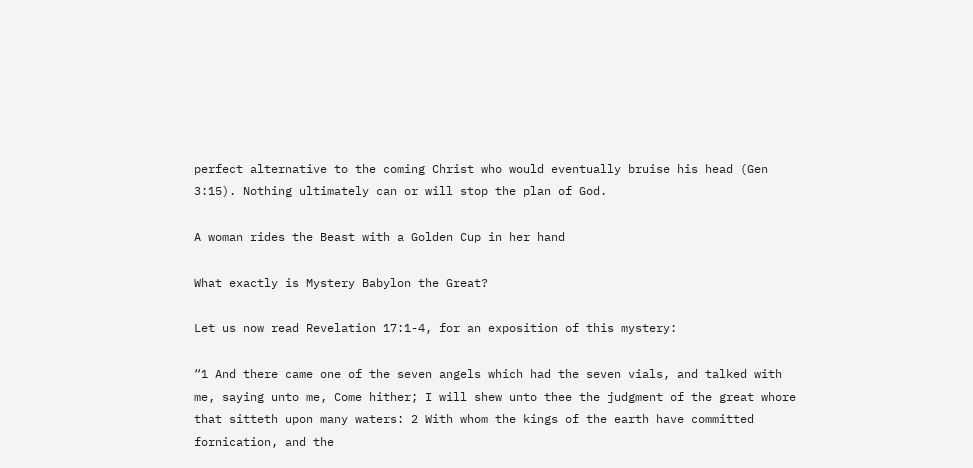perfect alternative to the coming Christ who would eventually bruise his head (Gen 3:15). Nothing ultimately can or will stop the plan of God.

A woman rides the Beast with a Golden Cup in her hand

What exactly is Mystery Babylon the Great?

Let us now read Revelation 17:1-4, for an exposition of this mystery:

“1 And there came one of the seven angels which had the seven vials, and talked with me, saying unto me, Come hither; I will shew unto thee the judgment of the great whore that sitteth upon many waters: 2 With whom the kings of the earth have committed fornication, and the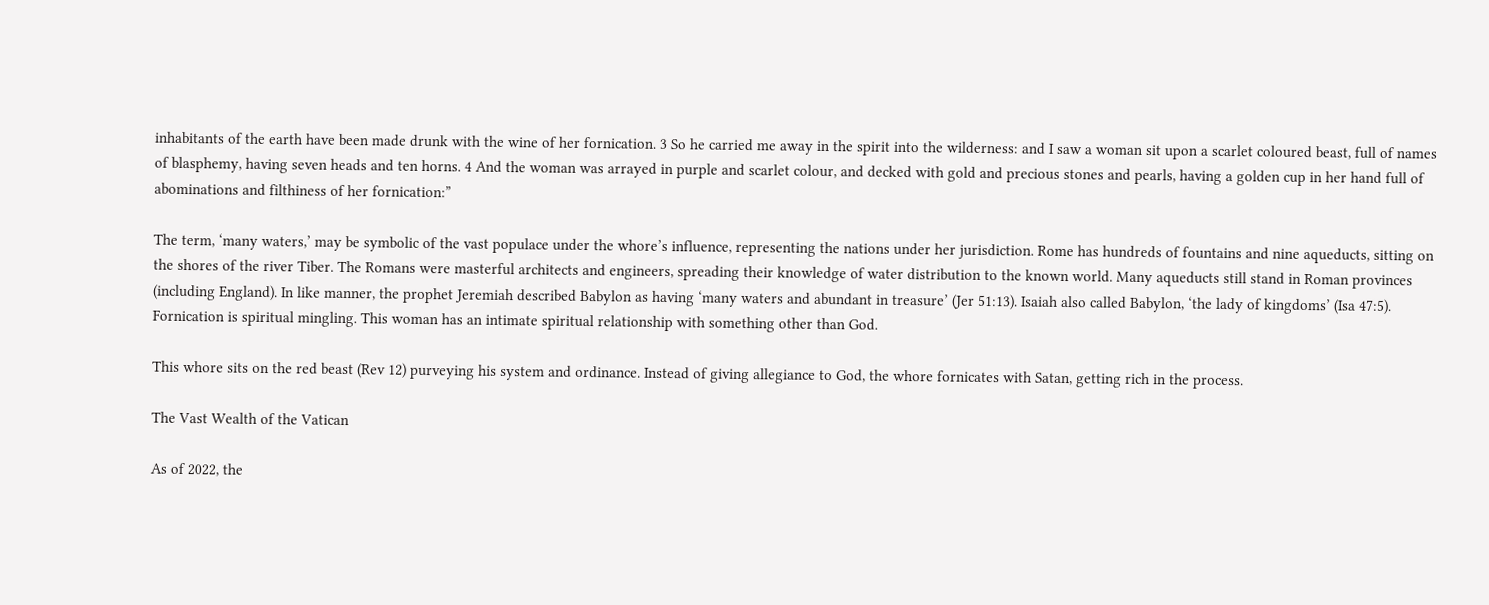inhabitants of the earth have been made drunk with the wine of her fornication. 3 So he carried me away in the spirit into the wilderness: and I saw a woman sit upon a scarlet coloured beast, full of names of blasphemy, having seven heads and ten horns. 4 And the woman was arrayed in purple and scarlet colour, and decked with gold and precious stones and pearls, having a golden cup in her hand full of abominations and filthiness of her fornication:”

The term, ‘many waters,’ may be symbolic of the vast populace under the whore’s influence, representing the nations under her jurisdiction. Rome has hundreds of fountains and nine aqueducts, sitting on the shores of the river Tiber. The Romans were masterful architects and engineers, spreading their knowledge of water distribution to the known world. Many aqueducts still stand in Roman provinces (including England). In like manner, the prophet Jeremiah described Babylon as having ‘many waters and abundant in treasure’ (Jer 51:13). Isaiah also called Babylon, ‘the lady of kingdoms’ (Isa 47:5). Fornication is spiritual mingling. This woman has an intimate spiritual relationship with something other than God.

This whore sits on the red beast (Rev 12) purveying his system and ordinance. Instead of giving allegiance to God, the whore fornicates with Satan, getting rich in the process.

The Vast Wealth of the Vatican

As of 2022, the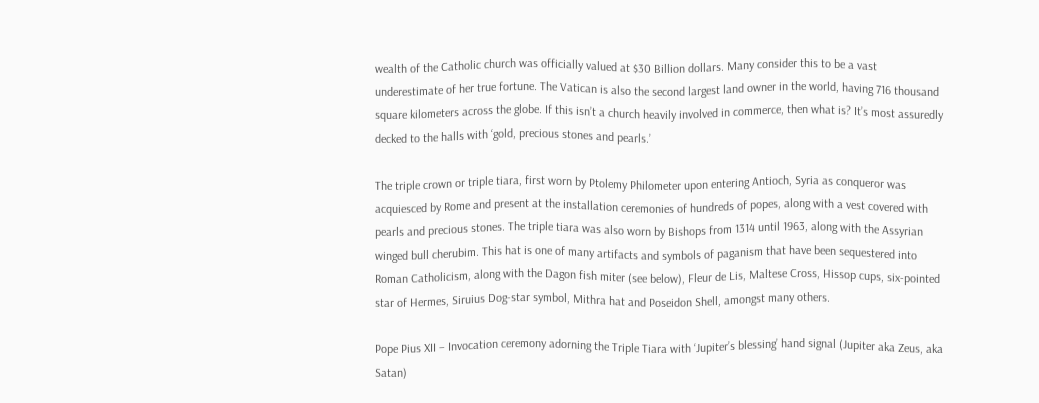wealth of the Catholic church was officially valued at $30 Billion dollars. Many consider this to be a vast underestimate of her true fortune. The Vatican is also the second largest land owner in the world, having 716 thousand square kilometers across the globe. If this isn’t a church heavily involved in commerce, then what is? It’s most assuredly decked to the halls with ‘gold, precious stones and pearls.’

The triple crown or triple tiara, first worn by Ptolemy Philometer upon entering Antioch, Syria as conqueror was acquiesced by Rome and present at the installation ceremonies of hundreds of popes, along with a vest covered with pearls and precious stones. The triple tiara was also worn by Bishops from 1314 until 1963, along with the Assyrian winged bull cherubim. This hat is one of many artifacts and symbols of paganism that have been sequestered into Roman Catholicism, along with the Dagon fish miter (see below), Fleur de Lis, Maltese Cross, Hissop cups, six-pointed star of Hermes, Siruius Dog-star symbol, Mithra hat and Poseidon Shell, amongst many others.

Pope Pius XII – Invocation ceremony adorning the Triple Tiara with ‘Jupiter’s blessing’ hand signal (Jupiter aka Zeus, aka Satan)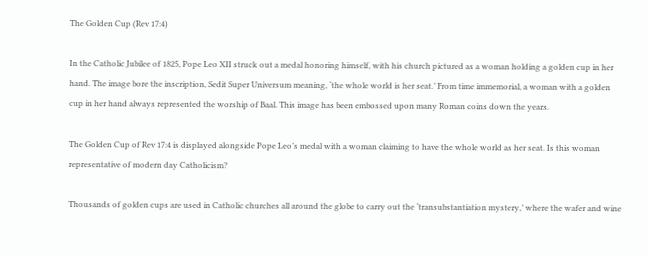The Golden Cup (Rev 17:4)

In the Catholic Jubilee of 1825, Pope Leo XII struck out a medal honoring himself, with his church pictured as a woman holding a golden cup in her hand. The image bore the inscription, Sedit Super Universum meaning, ‘the whole world is her seat.’ From time immemorial, a woman with a golden cup in her hand always represented the worship of Baal. This image has been embossed upon many Roman coins down the years.

The Golden Cup of Rev 17:4 is displayed alongside Pope Leo’s medal with a woman claiming to have the whole world as her seat. Is this woman representative of modern day Catholicism?

Thousands of golden cups are used in Catholic churches all around the globe to carry out the ‘transubstantiation mystery,’ where the wafer and wine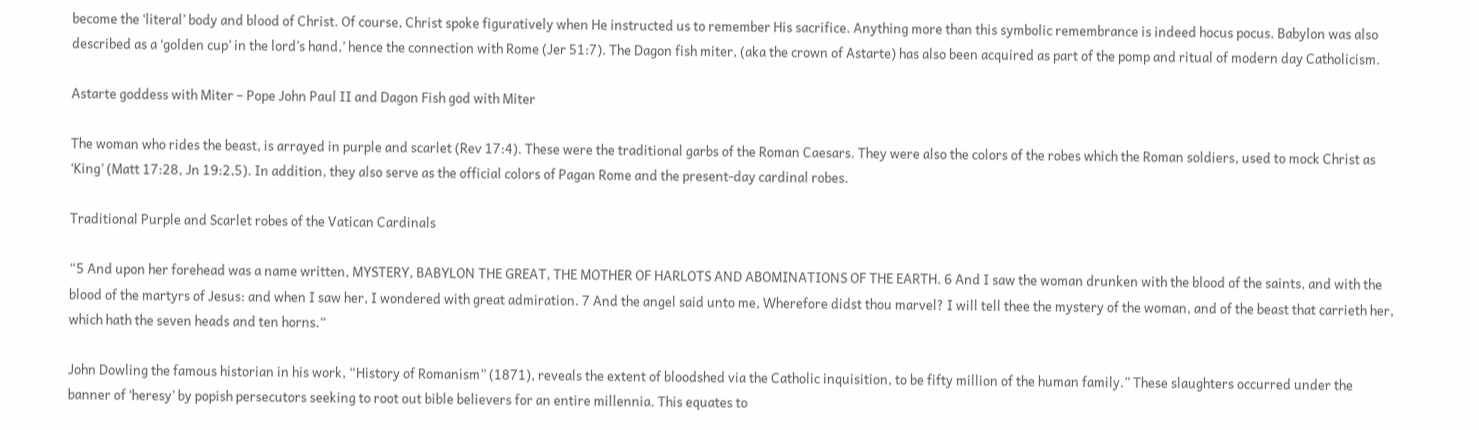become the ‘literal’ body and blood of Christ. Of course, Christ spoke figuratively when He instructed us to remember His sacrifice. Anything more than this symbolic remembrance is indeed hocus pocus. Babylon was also described as a ‘golden cup’ in the lord’s hand,’ hence the connection with Rome (Jer 51:7). The Dagon fish miter, (aka the crown of Astarte) has also been acquired as part of the pomp and ritual of modern day Catholicism.

Astarte goddess with Miter – Pope John Paul II and Dagon Fish god with Miter

The woman who rides the beast, is arrayed in purple and scarlet (Rev 17:4). These were the traditional garbs of the Roman Caesars. They were also the colors of the robes which the Roman soldiers, used to mock Christ as ‘King’ (Matt 17:28, Jn 19:2,5). In addition, they also serve as the official colors of Pagan Rome and the present-day cardinal robes.

Traditional Purple and Scarlet robes of the Vatican Cardinals

“5 And upon her forehead was a name written, MYSTERY, BABYLON THE GREAT, THE MOTHER OF HARLOTS AND ABOMINATIONS OF THE EARTH. 6 And I saw the woman drunken with the blood of the saints, and with the blood of the martyrs of Jesus: and when I saw her, I wondered with great admiration. 7 And the angel said unto me, Wherefore didst thou marvel? I will tell thee the mystery of the woman, and of the beast that carrieth her, which hath the seven heads and ten horns.“

John Dowling the famous historian in his work, “History of Romanism” (1871), reveals the extent of bloodshed via the Catholic inquisition, to be fifty million of the human family.” These slaughters occurred under the banner of ‘heresy’ by popish persecutors seeking to root out bible believers for an entire millennia. This equates to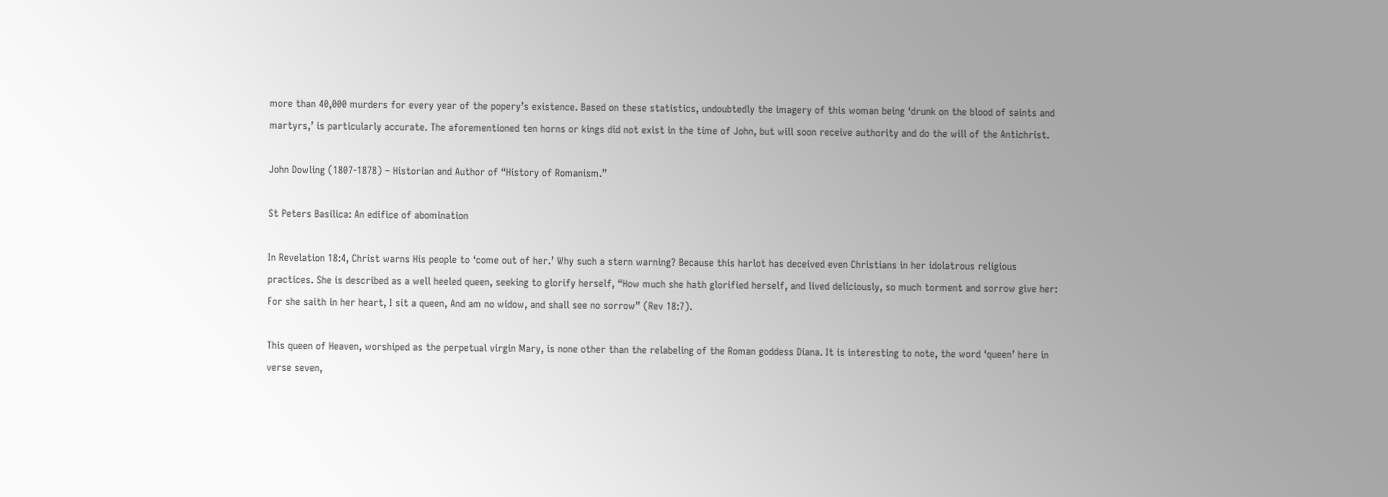more than 40,000 murders for every year of the popery’s existence. Based on these statistics, undoubtedly the imagery of this woman being ‘drunk on the blood of saints and martyrs,’ is particularly accurate. The aforementioned ten horns or kings did not exist in the time of John, but will soon receive authority and do the will of the Antichrist.

John Dowling (1807-1878) – Historian and Author of “History of Romanism.”

St Peters Basilica: An edifice of abomination

In Revelation 18:4, Christ warns His people to ‘come out of her.’ Why such a stern warning? Because this harlot has deceived even Christians in her idolatrous religious practices. She is described as a well heeled queen, seeking to glorify herself, “How much she hath glorified herself, and lived deliciously, so much torment and sorrow give her: For she saith in her heart, I sit a queen, And am no widow, and shall see no sorrow” (Rev 18:7).

This queen of Heaven, worshiped as the perpetual virgin Mary, is none other than the relabeling of the Roman goddess Diana. It is interesting to note, the word ‘queen’ here in verse seven,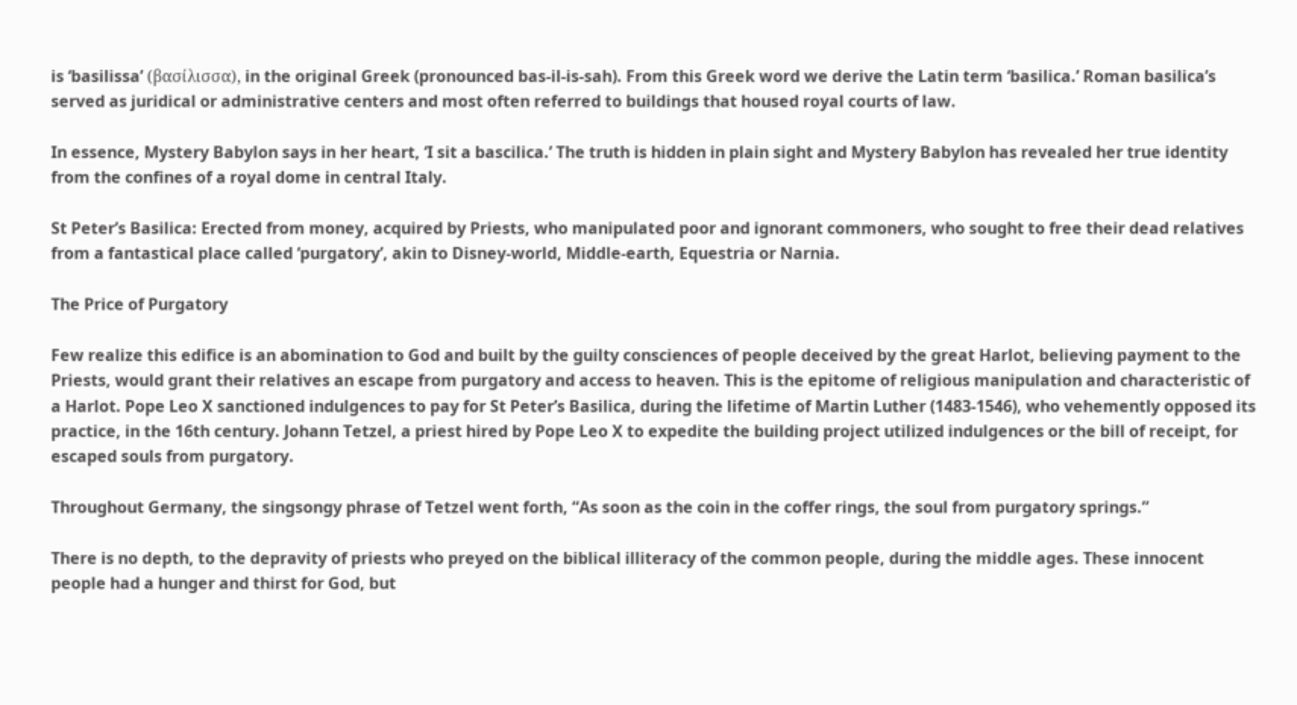is ‘basilissa’ (βασίλισσα), in the original Greek (pronounced bas-il-is-sah). From this Greek word we derive the Latin term ‘basilica.’ Roman basilica’s served as juridical or administrative centers and most often referred to buildings that housed royal courts of law.

In essence, Mystery Babylon says in her heart, ‘I sit a bascilica.’ The truth is hidden in plain sight and Mystery Babylon has revealed her true identity from the confines of a royal dome in central Italy.

St Peter’s Basilica: Erected from money, acquired by Priests, who manipulated poor and ignorant commoners, who sought to free their dead relatives from a fantastical place called ‘purgatory’, akin to Disney-world, Middle-earth, Equestria or Narnia.

The Price of Purgatory

Few realize this edifice is an abomination to God and built by the guilty consciences of people deceived by the great Harlot, believing payment to the Priests, would grant their relatives an escape from purgatory and access to heaven. This is the epitome of religious manipulation and characteristic of a Harlot. Pope Leo X sanctioned indulgences to pay for St Peter’s Basilica, during the lifetime of Martin Luther (1483-1546), who vehemently opposed its practice, in the 16th century. Johann Tetzel, a priest hired by Pope Leo X to expedite the building project utilized indulgences or the bill of receipt, for escaped souls from purgatory.

Throughout Germany, the singsongy phrase of Tetzel went forth, “As soon as the coin in the coffer rings, the soul from purgatory springs.”

There is no depth, to the depravity of priests who preyed on the biblical illiteracy of the common people, during the middle ages. These innocent people had a hunger and thirst for God, but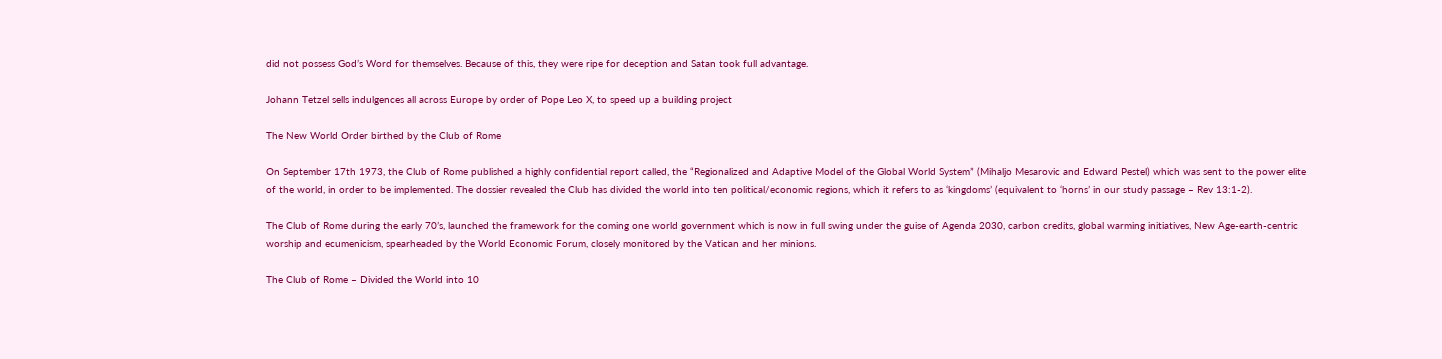did not possess God’s Word for themselves. Because of this, they were ripe for deception and Satan took full advantage.

Johann Tetzel sells indulgences all across Europe by order of Pope Leo X, to speed up a building project

The New World Order birthed by the Club of Rome

On September 17th 1973, the Club of Rome published a highly confidential report called, the “Regionalized and Adaptive Model of the Global World System” (Mihaljo Mesarovic and Edward Pestel) which was sent to the power elite of the world, in order to be implemented. The dossier revealed the Club has divided the world into ten political/economic regions, which it refers to as ‘kingdoms’ (equivalent to ‘horns’ in our study passage – Rev 13:1-2).

The Club of Rome during the early 70’s, launched the framework for the coming one world government which is now in full swing under the guise of Agenda 2030, carbon credits, global warming initiatives, New Age-earth-centric worship and ecumenicism, spearheaded by the World Economic Forum, closely monitored by the Vatican and her minions.

The Club of Rome – Divided the World into 10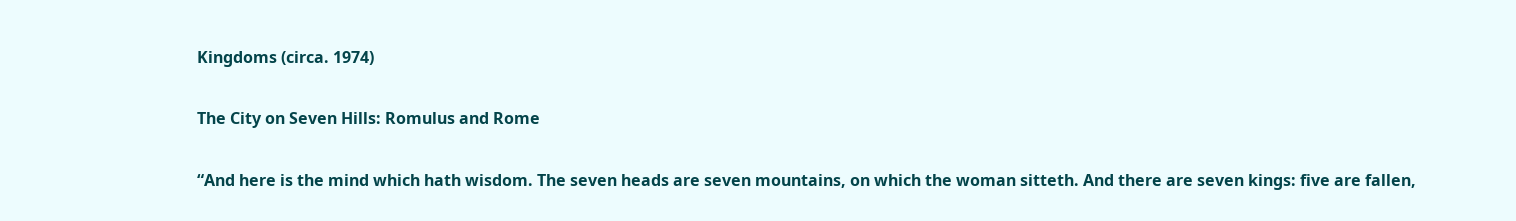Kingdoms (circa. 1974)

The City on Seven Hills: Romulus and Rome

“And here is the mind which hath wisdom. The seven heads are seven mountains, on which the woman sitteth. And there are seven kings: five are fallen,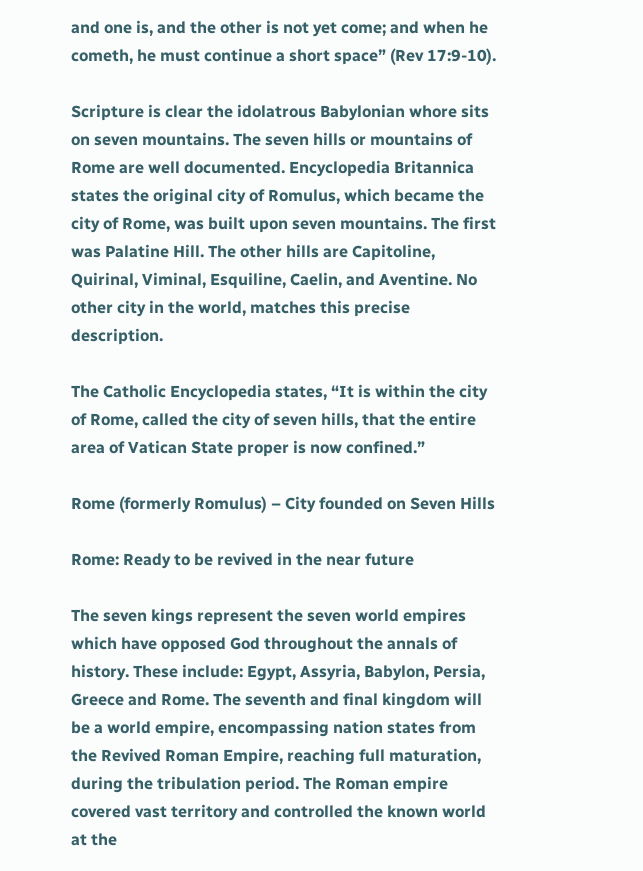and one is, and the other is not yet come; and when he cometh, he must continue a short space” (Rev 17:9-10).

Scripture is clear the idolatrous Babylonian whore sits on seven mountains. The seven hills or mountains of Rome are well documented. Encyclopedia Britannica states the original city of Romulus, which became the city of Rome, was built upon seven mountains. The first was Palatine Hill. The other hills are Capitoline, Quirinal, Viminal, Esquiline, Caelin, and Aventine. No other city in the world, matches this precise description.

The Catholic Encyclopedia states, “It is within the city of Rome, called the city of seven hills, that the entire area of Vatican State proper is now confined.”

Rome (formerly Romulus) – City founded on Seven Hills

Rome: Ready to be revived in the near future

The seven kings represent the seven world empires which have opposed God throughout the annals of history. These include: Egypt, Assyria, Babylon, Persia, Greece and Rome. The seventh and final kingdom will be a world empire, encompassing nation states from the Revived Roman Empire, reaching full maturation, during the tribulation period. The Roman empire covered vast territory and controlled the known world at the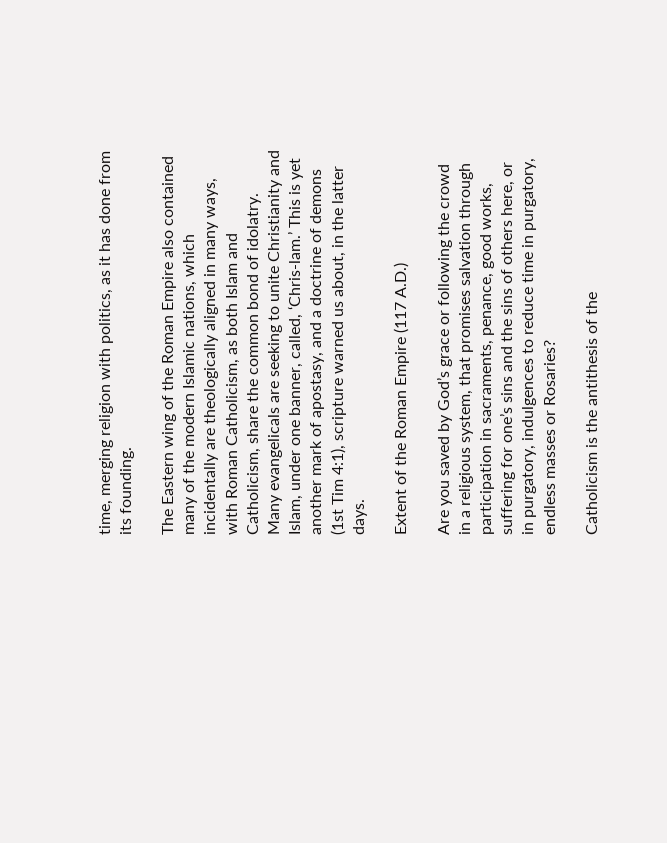time, merging religion with politics, as it has done from its founding.

The Eastern wing of the Roman Empire also contained many of the modern Islamic nations, which incidentally are theologically aligned in many ways, with Roman Catholicism, as both Islam and Catholicism, share the common bond of idolatry. Many evangelicals are seeking to unite Christianity and Islam, under one banner, called, ‘Chris-lam.’ This is yet another mark of apostasy, and a doctrine of demons (1st Tim 4:1), scripture warned us about, in the latter days.

Extent of the Roman Empire (117 A.D.)

Are you saved by God’s grace or following the crowd in a religious system, that promises salvation through participation in sacraments, penance, good works, suffering for one’s sins and the sins of others here, or in purgatory, indulgences to reduce time in purgatory, endless masses or Rosaries?

Catholicism is the antithesis of the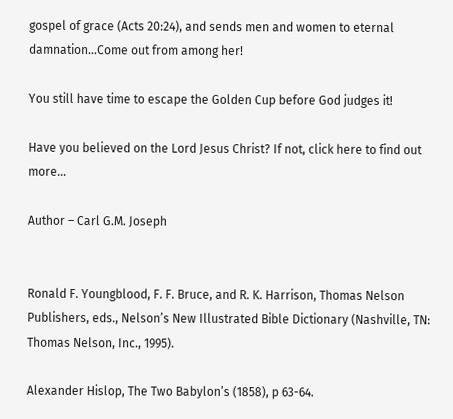gospel of grace (Acts 20:24), and sends men and women to eternal damnation…Come out from among her!

You still have time to escape the Golden Cup before God judges it!

Have you believed on the Lord Jesus Christ? If not, click here to find out more…

Author – Carl G.M. Joseph


Ronald F. Youngblood, F. F. Bruce, and R. K. Harrison, Thomas Nelson Publishers, eds., Nelson’s New Illustrated Bible Dictionary (Nashville, TN: Thomas Nelson, Inc., 1995).

Alexander Hislop, The Two Babylon’s (1858), p 63-64.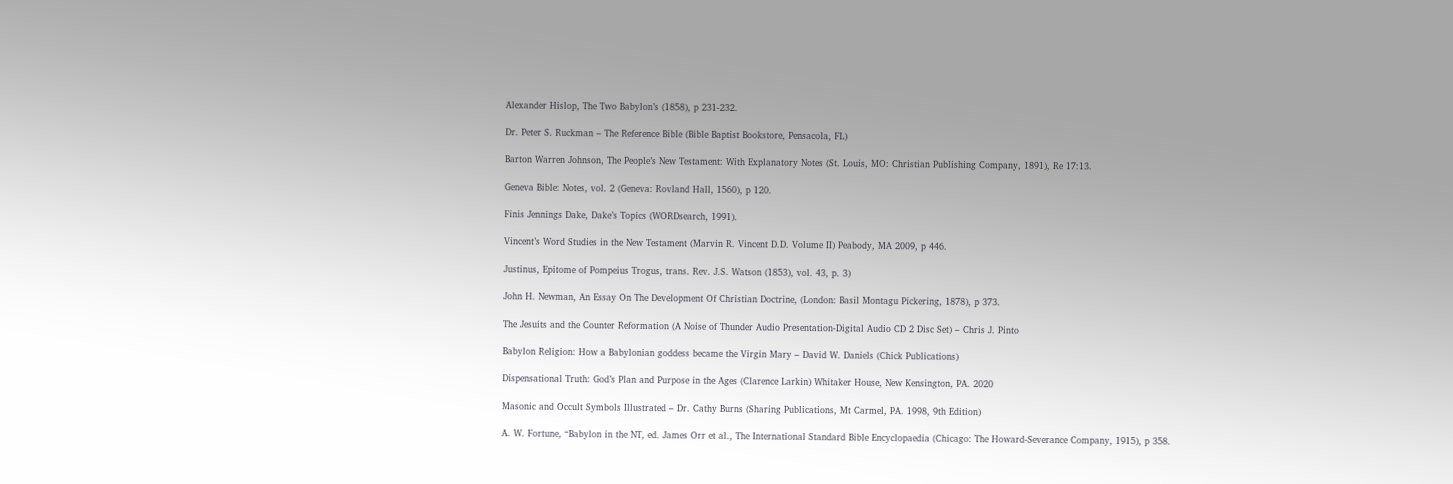Alexander Hislop, The Two Babylon’s (1858), p 231-232.

Dr. Peter S. Ruckman – The Reference Bible (Bible Baptist Bookstore, Pensacola, FL)

Barton Warren Johnson, The People’s New Testament: With Explanatory Notes (St. Louis, MO: Christian Publishing Company, 1891), Re 17:13.

Geneva Bible: Notes, vol. 2 (Geneva: Rovland Hall, 1560), p 120.

Finis Jennings Dake, Dake’s Topics (WORDsearch, 1991).

Vincent’s Word Studies in the New Testament (Marvin R. Vincent D.D. Volume II) Peabody, MA 2009, p 446.

Justinus, Epitome of Pompeius Trogus, trans. Rev. J.S. Watson (1853), vol. 43, p. 3)

John H. Newman, An Essay On The Development Of Christian Doctrine, (London: Basil Montagu Pickering, 1878), p 373.

The Jesuits and the Counter Reformation (A Noise of Thunder Audio Presentation-Digital Audio CD 2 Disc Set) – Chris J. Pinto

Babylon Religion: How a Babylonian goddess became the Virgin Mary – David W. Daniels (Chick Publications)

Dispensational Truth: God’s Plan and Purpose in the Ages (Clarence Larkin) Whitaker House, New Kensington, PA. 2020

Masonic and Occult Symbols Illustrated – Dr. Cathy Burns (Sharing Publications, Mt Carmel, PA. 1998, 9th Edition)

A. W. Fortune, “Babylon in the NT, ed. James Orr et al., The International Standard Bible Encyclopaedia (Chicago: The Howard-Severance Company, 1915), p 358.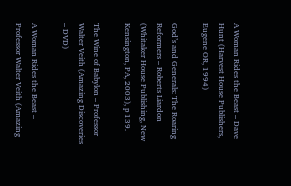A Woman Rides the Beast – Dave Hunt (Harvest House Publishers, Eugene OR, 1994)

God’s and Generals: The Roaring Reformers – Roberts Liardon (Whitaker House Publishing, New Kensington, PA, 2003), p 139.

The Wine of Babylon – Professor Walter Veith (Amazing Discoveries – DVD)

A Woman Rides the Beast – Professor Walter Veith (Amazing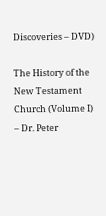Discoveries – DVD)

The History of the New Testament Church (Volume I) – Dr. Peter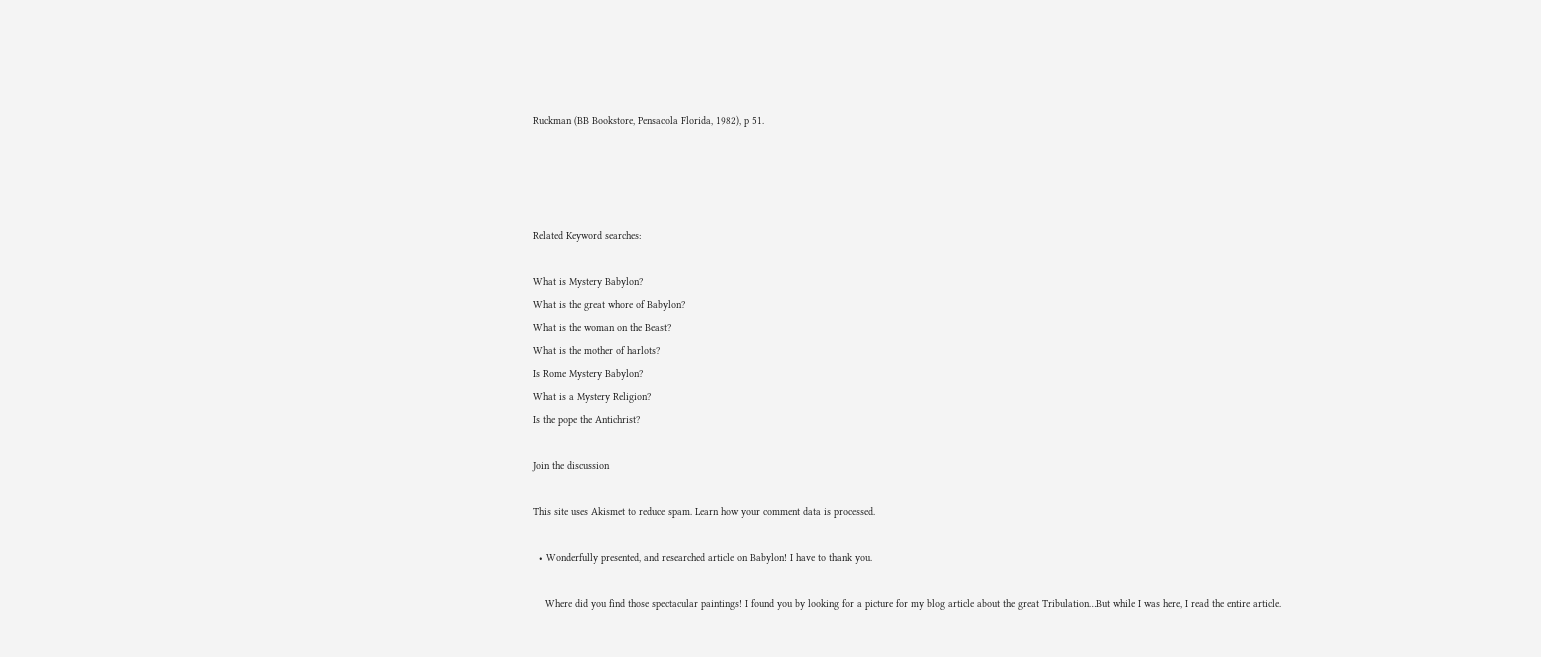Ruckman (BB Bookstore, Pensacola Florida, 1982), p 51.




Related Keyword searches:

What is Mystery Babylon?
What is the great whore of Babylon?
What is the woman on the Beast?
What is the mother of harlots?
Is Rome Mystery Babylon?
What is a Mystery Religion?
Is the pope the Antichrist?

Join the discussion

This site uses Akismet to reduce spam. Learn how your comment data is processed.

  • Wonderfully presented, and researched article on Babylon! I have to thank you.

    Where did you find those spectacular paintings! I found you by looking for a picture for my blog article about the great Tribulation…But while I was here, I read the entire article.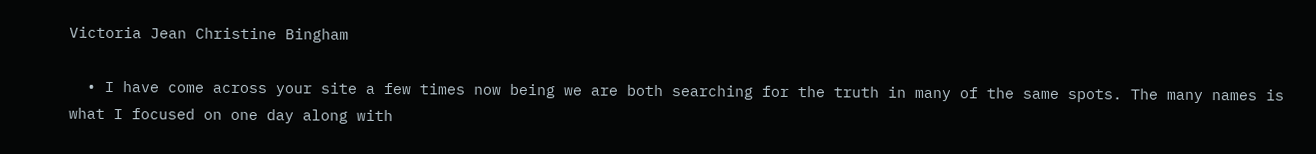Victoria Jean Christine Bingham

  • I have come across your site a few times now being we are both searching for the truth in many of the same spots. The many names is what I focused on one day along with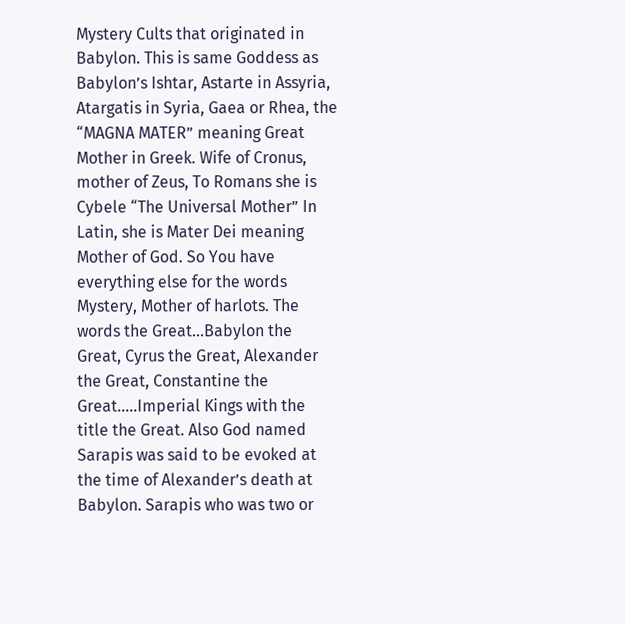Mystery Cults that originated in Babylon. This is same Goddess as Babylon’s Ishtar, Astarte in Assyria, Atargatis in Syria, Gaea or Rhea, the “MAGNA MATER” meaning Great Mother in Greek. Wife of Cronus, mother of Zeus, To Romans she is Cybele “The Universal Mother” In Latin, she is Mater Dei meaning Mother of God. So You have everything else for the words Mystery, Mother of harlots. The words the Great…Babylon the Great, Cyrus the Great, Alexander the Great, Constantine the Great…..Imperial Kings with the title the Great. Also God named Sarapis was said to be evoked at the time of Alexander’s death at Babylon. Sarapis who was two or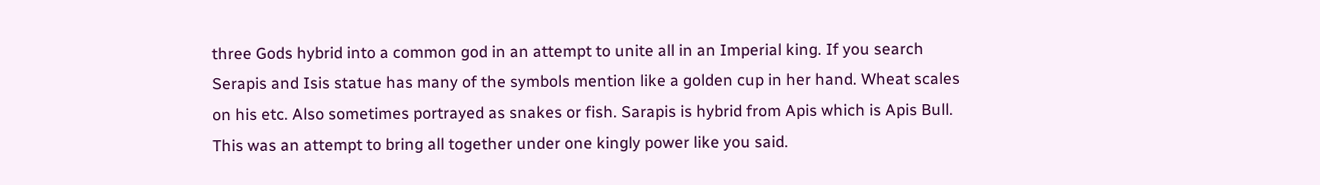three Gods hybrid into a common god in an attempt to unite all in an Imperial king. If you search Serapis and Isis statue has many of the symbols mention like a golden cup in her hand. Wheat scales on his etc. Also sometimes portrayed as snakes or fish. Sarapis is hybrid from Apis which is Apis Bull. This was an attempt to bring all together under one kingly power like you said.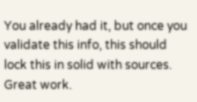You already had it, but once you validate this info, this should lock this in solid with sources. Great work.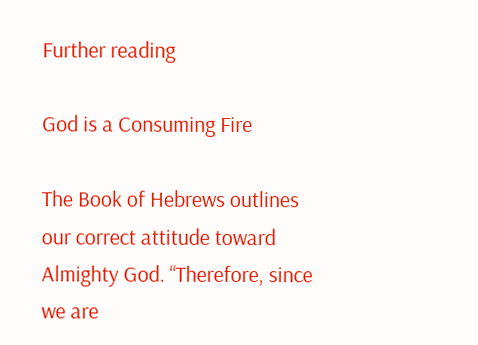Further reading

God is a Consuming Fire

The Book of Hebrews outlines our correct attitude toward Almighty God. “Therefore, since we are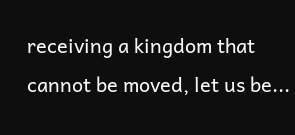receiving a kingdom that cannot be moved, let us be...